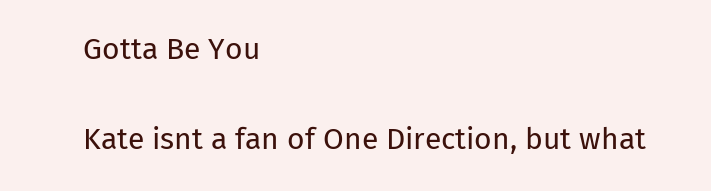Gotta Be You

Kate isnt a fan of One Direction, but what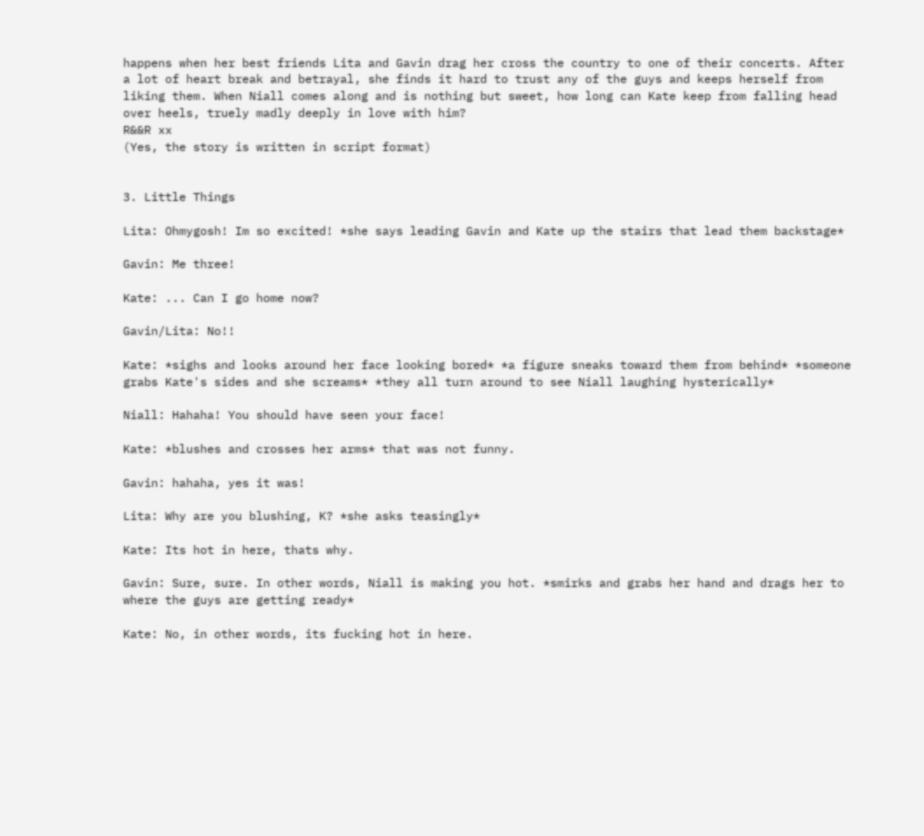happens when her best friends Lita and Gavin drag her cross the country to one of their concerts. After a lot of heart break and betrayal, she finds it hard to trust any of the guys and keeps herself from liking them. When Niall comes along and is nothing but sweet, how long can Kate keep from falling head over heels, truely madly deeply in love with him?
R&&R xx
(Yes, the story is written in script format)


3. Little Things

Lita: Ohmygosh! Im so excited! *she says leading Gavin and Kate up the stairs that lead them backstage*

Gavin: Me three!

Kate: ... Can I go home now?

Gavin/Lita: No!!

Kate: *sighs and looks around her face looking bored* *a figure sneaks toward them from behind* *someone grabs Kate's sides and she screams* *they all turn around to see Niall laughing hysterically*

Niall: Hahaha! You should have seen your face!

Kate: *blushes and crosses her arms* that was not funny.

Gavin: hahaha, yes it was!

Lita: Why are you blushing, K? *she asks teasingly*

Kate: Its hot in here, thats why.

Gavin: Sure, sure. In other words, Niall is making you hot. *smirks and grabs her hand and drags her to where the guys are getting ready*

Kate: No, in other words, its fucking hot in here.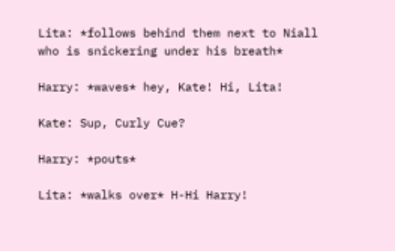Lita: *follows behind them next to Niall who is snickering under his breath*

Harry: *waves* hey, Kate! Hi, Lita!

Kate: Sup, Curly Cue?

Harry: *pouts*

Lita: *walks over* H-Hi Harry!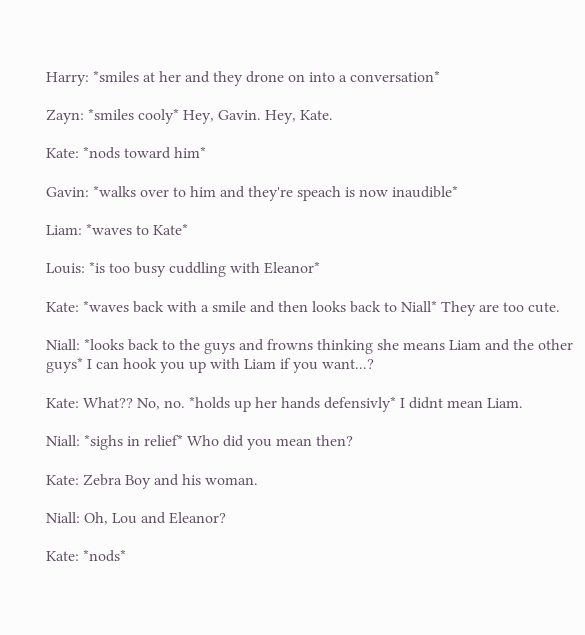Harry: *smiles at her and they drone on into a conversation*

Zayn: *smiles cooly* Hey, Gavin. Hey, Kate.

Kate: *nods toward him*

Gavin: *walks over to him and they're speach is now inaudible*

Liam: *waves to Kate*

Louis: *is too busy cuddling with Eleanor*

Kate: *waves back with a smile and then looks back to Niall* They are too cute.

Niall: *looks back to the guys and frowns thinking she means Liam and the other guys* I can hook you up with Liam if you want...?

Kate: What?? No, no. *holds up her hands defensivly* I didnt mean Liam.

Niall: *sighs in relief* Who did you mean then?

Kate: Zebra Boy and his woman.

Niall: Oh, Lou and Eleanor?

Kate: *nods*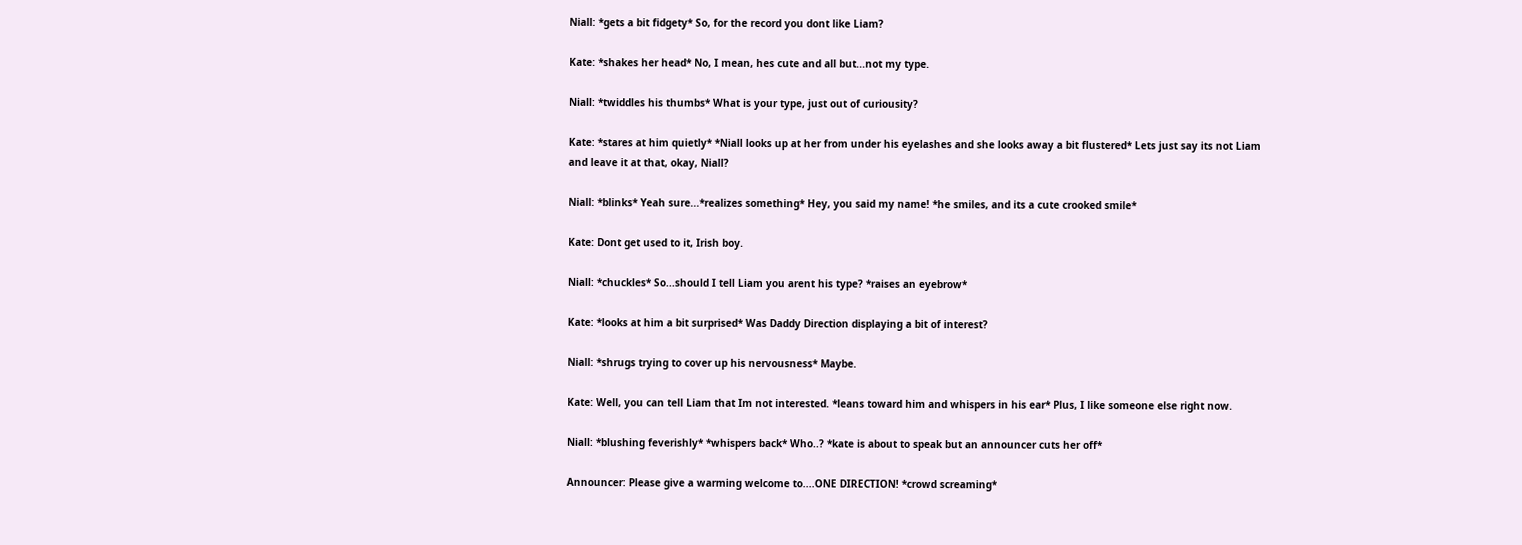Niall: *gets a bit fidgety* So, for the record you dont like Liam?

Kate: *shakes her head* No, I mean, hes cute and all but...not my type.

Niall: *twiddles his thumbs* What is your type, just out of curiousity?

Kate: *stares at him quietly* *Niall looks up at her from under his eyelashes and she looks away a bit flustered* Lets just say its not Liam and leave it at that, okay, Niall?

Niall: *blinks* Yeah sure...*realizes something* Hey, you said my name! *he smiles, and its a cute crooked smile*

Kate: Dont get used to it, Irish boy.

Niall: *chuckles* So...should I tell Liam you arent his type? *raises an eyebrow*

Kate: *looks at him a bit surprised* Was Daddy Direction displaying a bit of interest?

Niall: *shrugs trying to cover up his nervousness* Maybe.

Kate: Well, you can tell Liam that Im not interested. *leans toward him and whispers in his ear* Plus, I like someone else right now.

Niall: *blushing feverishly* *whispers back* Who..? *kate is about to speak but an announcer cuts her off*

Announcer: Please give a warming welcome to....ONE DIRECTION! *crowd screaming*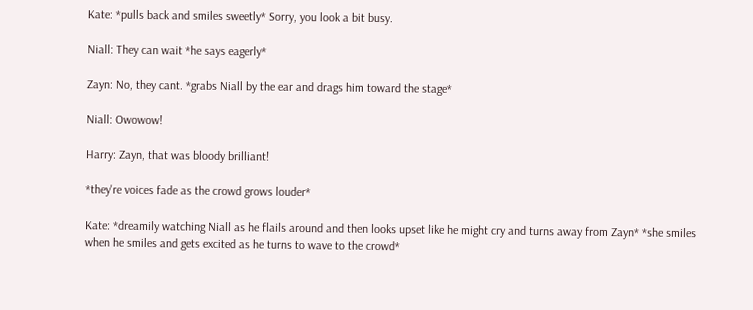Kate: *pulls back and smiles sweetly* Sorry, you look a bit busy.

Niall: They can wait *he says eagerly*

Zayn: No, they cant. *grabs Niall by the ear and drags him toward the stage*

Niall: Owowow!

Harry: Zayn, that was bloody brilliant!

*they're voices fade as the crowd grows louder*

Kate: *dreamily watching Niall as he flails around and then looks upset like he might cry and turns away from Zayn* *she smiles when he smiles and gets excited as he turns to wave to the crowd*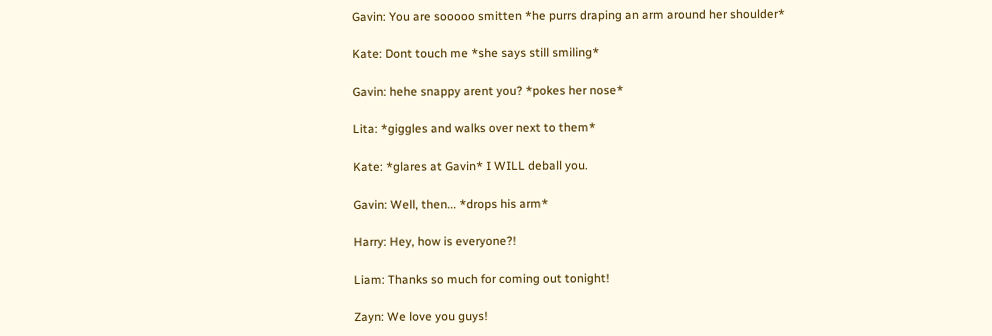Gavin: You are sooooo smitten *he purrs draping an arm around her shoulder*

Kate: Dont touch me *she says still smiling*

Gavin: hehe snappy arent you? *pokes her nose*

Lita: *giggles and walks over next to them*

Kate: *glares at Gavin* I WILL deball you.

Gavin: Well, then... *drops his arm*

Harry: Hey, how is everyone?!

Liam: Thanks so much for coming out tonight!

Zayn: We love you guys!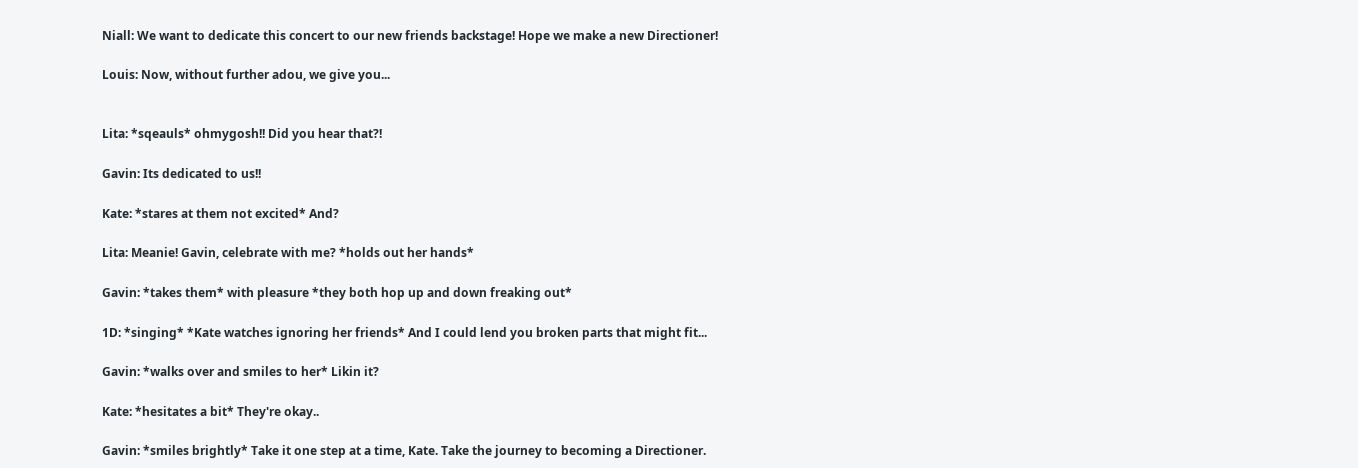Niall: We want to dedicate this concert to our new friends backstage! Hope we make a new Directioner!

Louis: Now, without further adou, we give you...


Lita: *sqeauls* ohmygosh!! Did you hear that?!

Gavin: Its dedicated to us!!

Kate: *stares at them not excited* And?

Lita: Meanie! Gavin, celebrate with me? *holds out her hands*

Gavin: *takes them* with pleasure *they both hop up and down freaking out*

1D: *singing* *Kate watches ignoring her friends* And I could lend you broken parts that might fit...

Gavin: *walks over and smiles to her* Likin it?

Kate: *hesitates a bit* They're okay..

Gavin: *smiles brightly* Take it one step at a time, Kate. Take the journey to becoming a Directioner.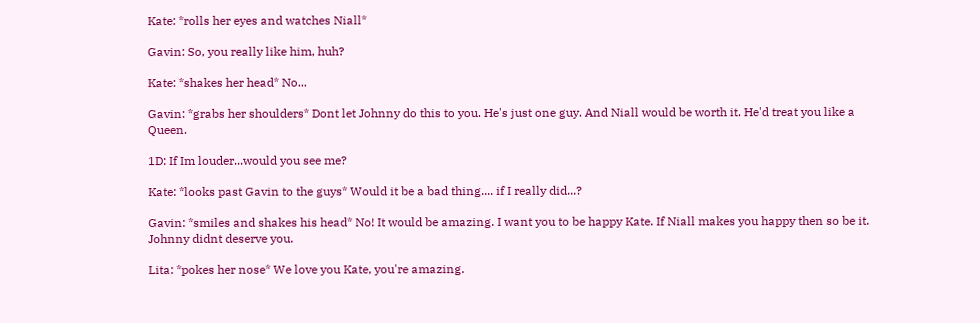Kate: *rolls her eyes and watches Niall*

Gavin: So, you really like him, huh?

Kate: *shakes her head* No...

Gavin: *grabs her shoulders* Dont let Johnny do this to you. He's just one guy. And Niall would be worth it. He'd treat you like a Queen.

1D: If Im louder...would you see me?

Kate: *looks past Gavin to the guys* Would it be a bad thing.... if I really did...?

Gavin: *smiles and shakes his head* No! It would be amazing. I want you to be happy Kate. If Niall makes you happy then so be it. Johnny didnt deserve you.

Lita: *pokes her nose* We love you Kate, you're amazing.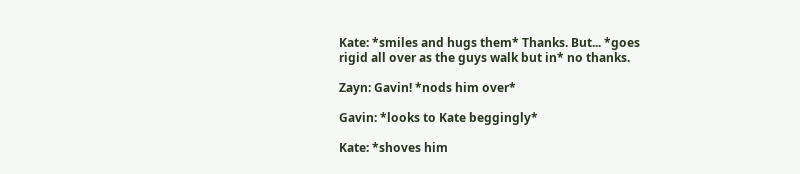Kate: *smiles and hugs them* Thanks. But... *goes rigid all over as the guys walk but in* no thanks.

Zayn: Gavin! *nods him over*

Gavin: *looks to Kate beggingly*

Kate: *shoves him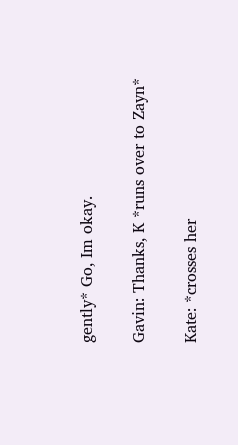gently* Go, Im okay.

Gavin: Thanks, K *runs over to Zayn*

Kate: *crosses her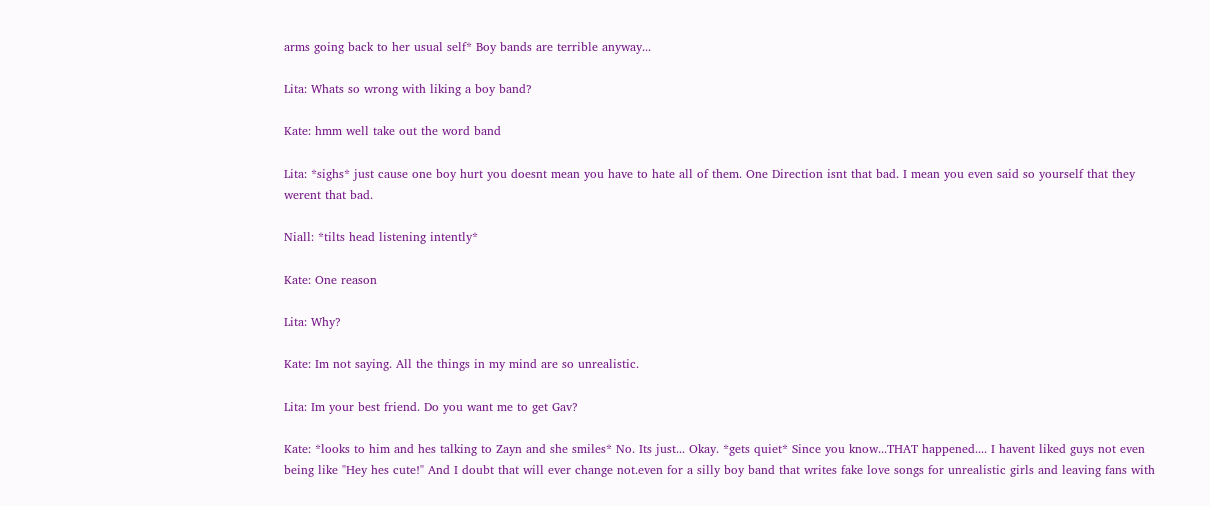arms going back to her usual self* Boy bands are terrible anyway...

Lita: Whats so wrong with liking a boy band?

Kate: hmm well take out the word band

Lita: *sighs* just cause one boy hurt you doesnt mean you have to hate all of them. One Direction isnt that bad. I mean you even said so yourself that they werent that bad.

Niall: *tilts head listening intently*

Kate: One reason

Lita: Why?

Kate: Im not saying. All the things in my mind are so unrealistic.

Lita: Im your best friend. Do you want me to get Gav?

Kate: *looks to him and hes talking to Zayn and she smiles* No. Its just... Okay. *gets quiet* Since you know...THAT happened.... I havent liked guys not even being like "Hey hes cute!" And I doubt that will ever change not.even for a silly boy band that writes fake love songs for unrealistic girls and leaving fans with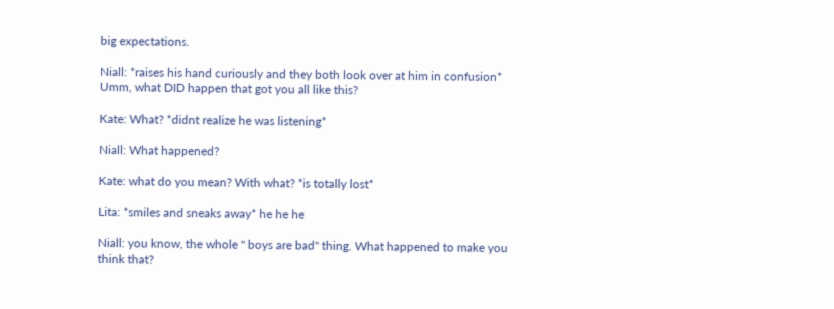big expectations.

Niall: *raises his hand curiously and they both look over at him in confusion* Umm, what DID happen that got you all like this?

Kate: What? *didnt realize he was listening*

Niall: What happened?

Kate: what do you mean? With what? *is totally lost*

Lita: *smiles and sneaks away* he he he

Niall: you know, the whole " boys are bad" thing. What happened to make you think that?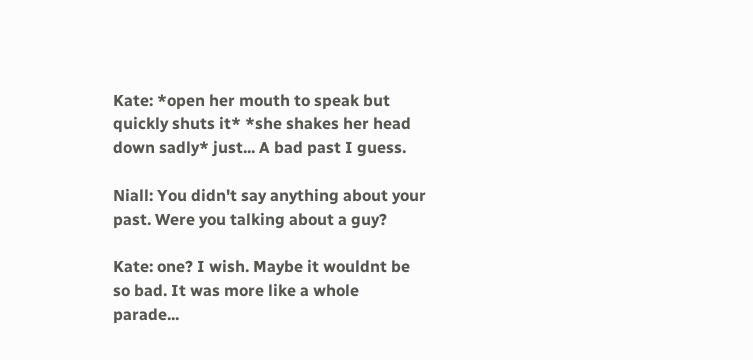Kate: *open her mouth to speak but quickly shuts it* *she shakes her head down sadly* just... A bad past I guess.

Niall: You didn't say anything about your past. Were you talking about a guy?

Kate: one? I wish. Maybe it wouldnt be so bad. It was more like a whole parade...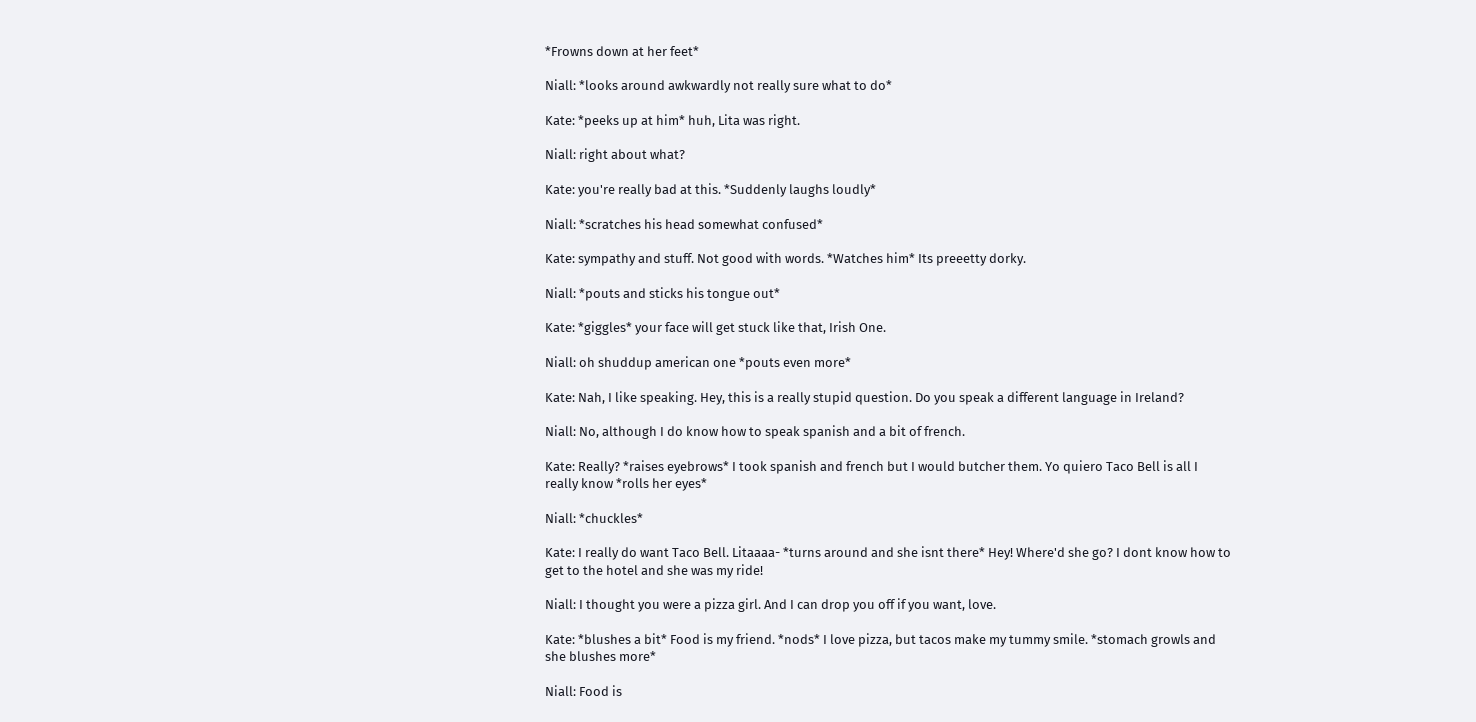*Frowns down at her feet*

Niall: *looks around awkwardly not really sure what to do*

Kate: *peeks up at him* huh, Lita was right.

Niall: right about what?

Kate: you're really bad at this. *Suddenly laughs loudly*

Niall: *scratches his head somewhat confused*

Kate: sympathy and stuff. Not good with words. *Watches him* Its preeetty dorky.

Niall: *pouts and sticks his tongue out*

Kate: *giggles* your face will get stuck like that, Irish One.

Niall: oh shuddup american one *pouts even more*

Kate: Nah, I like speaking. Hey, this is a really stupid question. Do you speak a different language in Ireland?

Niall: No, although I do know how to speak spanish and a bit of french.

Kate: Really? *raises eyebrows* I took spanish and french but I would butcher them. Yo quiero Taco Bell is all I really know *rolls her eyes*

Niall: *chuckles*

Kate: I really do want Taco Bell. Litaaaa- *turns around and she isnt there* Hey! Where'd she go? I dont know how to get to the hotel and she was my ride!

Niall: I thought you were a pizza girl. And I can drop you off if you want, love.

Kate: *blushes a bit* Food is my friend. *nods* I love pizza, but tacos make my tummy smile. *stomach growls and she blushes more*

Niall: Food is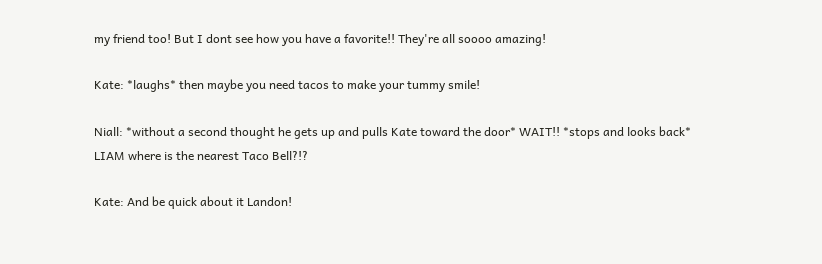my friend too! But I dont see how you have a favorite!! They're all soooo amazing!

Kate: *laughs* then maybe you need tacos to make your tummy smile!

Niall: *without a second thought he gets up and pulls Kate toward the door* WAIT!! *stops and looks back* LIAM where is the nearest Taco Bell?!?

Kate: And be quick about it Landon!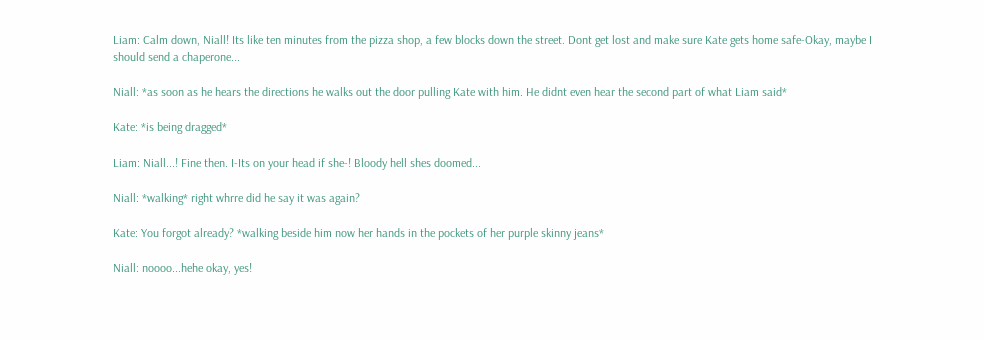Liam: Calm down, Niall! Its like ten minutes from the pizza shop, a few blocks down the street. Dont get lost and make sure Kate gets home safe-Okay, maybe I should send a chaperone...

Niall: *as soon as he hears the directions he walks out the door pulling Kate with him. He didnt even hear the second part of what Liam said*

Kate: *is being dragged*

Liam: Niall...! Fine then. I-Its on your head if she-! Bloody hell shes doomed...

Niall: *walking* right whrre did he say it was again?

Kate: You forgot already? *walking beside him now her hands in the pockets of her purple skinny jeans*

Niall: noooo...hehe okay, yes!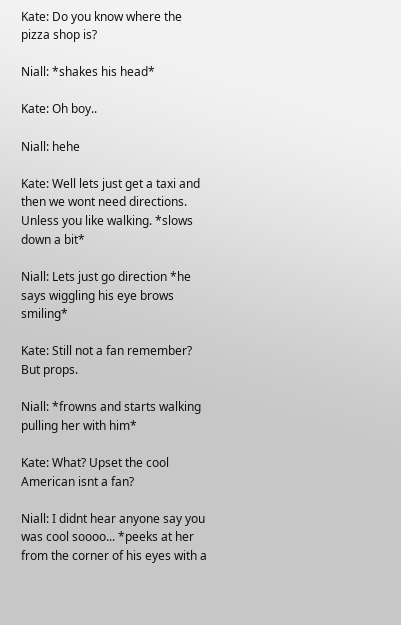Kate: Do you know where the pizza shop is?

Niall: *shakes his head*

Kate: Oh boy..

Niall: hehe

Kate: Well lets just get a taxi and then we wont need directions. Unless you like walking. *slows down a bit*

Niall: Lets just go direction *he says wiggling his eye brows smiling*

Kate: Still not a fan remember? But props.

Niall: *frowns and starts walking pulling her with him*

Kate: What? Upset the cool American isnt a fan?

Niall: I didnt hear anyone say you was cool soooo... *peeks at her from the corner of his eyes with a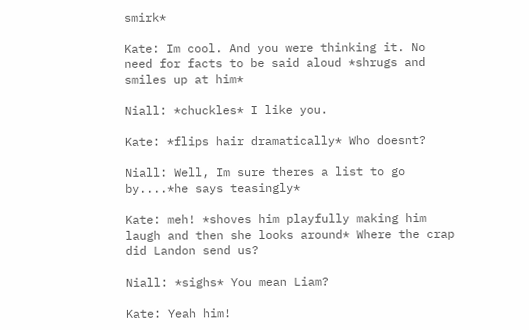smirk*

Kate: Im cool. And you were thinking it. No need for facts to be said aloud *shrugs and smiles up at him*

Niall: *chuckles* I like you.

Kate: *flips hair dramatically* Who doesnt?

Niall: Well, Im sure theres a list to go by....*he says teasingly*

Kate: meh! *shoves him playfully making him laugh and then she looks around* Where the crap did Landon send us?

Niall: *sighs* You mean Liam?

Kate: Yeah him!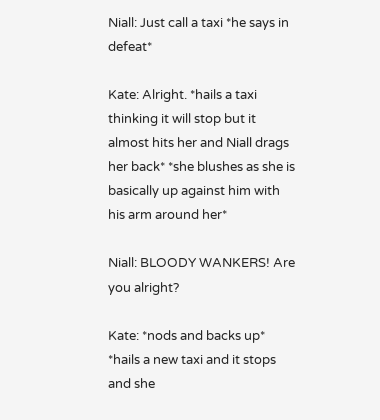Niall: Just call a taxi *he says in defeat*

Kate: Alright. *hails a taxi thinking it will stop but it almost hits her and Niall drags her back* *she blushes as she is basically up against him with his arm around her*

Niall: BLOODY WANKERS! Are you alright?

Kate: *nods and backs up* *hails a new taxi and it stops and she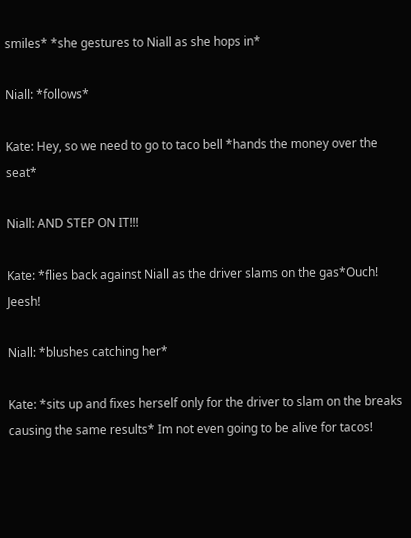smiles* *she gestures to Niall as she hops in*

Niall: *follows*

Kate: Hey, so we need to go to taco bell *hands the money over the seat*

Niall: AND STEP ON IT!!!

Kate: *flies back against Niall as the driver slams on the gas*Ouch! Jeesh!

Niall: *blushes catching her*

Kate: *sits up and fixes herself only for the driver to slam on the breaks causing the same results* Im not even going to be alive for tacos!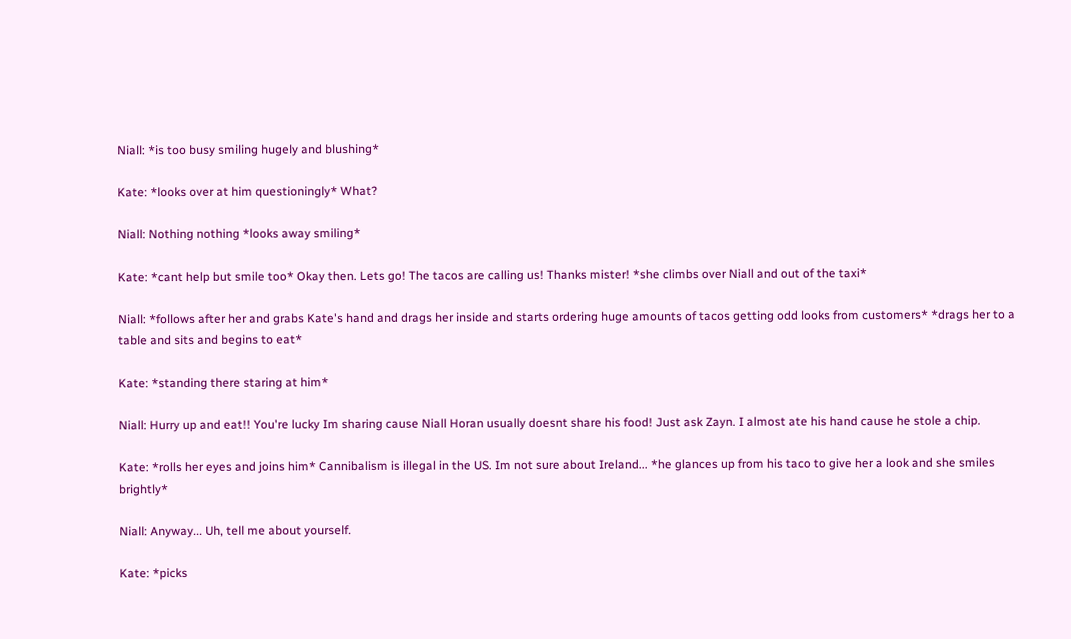Niall: *is too busy smiling hugely and blushing*

Kate: *looks over at him questioningly* What?

Niall: Nothing nothing *looks away smiling*

Kate: *cant help but smile too* Okay then. Lets go! The tacos are calling us! Thanks mister! *she climbs over Niall and out of the taxi*

Niall: *follows after her and grabs Kate's hand and drags her inside and starts ordering huge amounts of tacos getting odd looks from customers* *drags her to a table and sits and begins to eat*

Kate: *standing there staring at him*

Niall: Hurry up and eat!! You're lucky Im sharing cause Niall Horan usually doesnt share his food! Just ask Zayn. I almost ate his hand cause he stole a chip.

Kate: *rolls her eyes and joins him* Cannibalism is illegal in the US. Im not sure about Ireland... *he glances up from his taco to give her a look and she smiles brightly*

Niall: Anyway... Uh, tell me about yourself.

Kate: *picks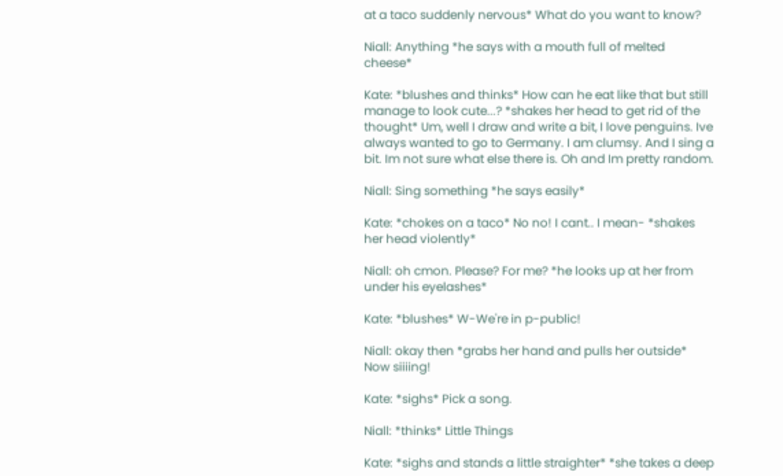at a taco suddenly nervous* What do you want to know?

Niall: Anything *he says with a mouth full of melted cheese*

Kate: *blushes and thinks* How can he eat like that but still manage to look cute...? *shakes her head to get rid of the thought* Um, well I draw and write a bit, I love penguins. Ive always wanted to go to Germany. I am clumsy. And I sing a bit. Im not sure what else there is. Oh and Im pretty random.

Niall: Sing something *he says easily*

Kate: *chokes on a taco* No no! I cant.. I mean- *shakes her head violently*

Niall: oh cmon. Please? For me? *he looks up at her from under his eyelashes*

Kate: *blushes* W-We're in p-public!

Niall: okay then *grabs her hand and pulls her outside* Now siiiing!

Kate: *sighs* Pick a song.

Niall: *thinks* Little Things

Kate: *sighs and stands a little straighter* *she takes a deep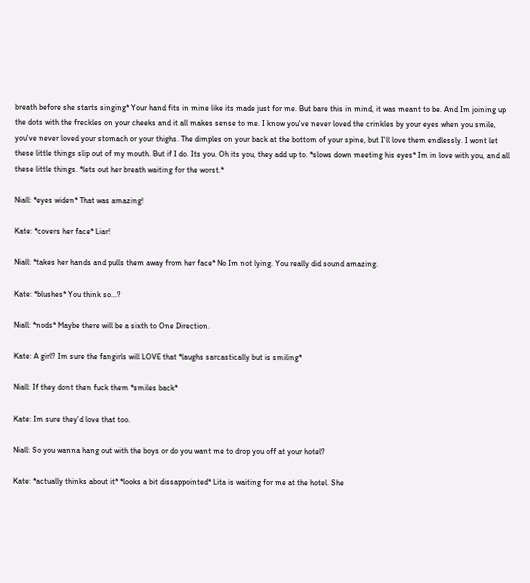breath before she starts singing* Your hand fits in mine like its made just for me. But bare this in mind, it was meant to be. And Im joining up the dots with the freckles on your cheeks and it all makes sense to me. I know you've never loved the crinkles by your eyes when you smile, you've never loved your stomach or your thighs. The dimples on your back at the bottom of your spine, but I'll love them endlessly. I wont let these little things slip out of my mouth. But if I do. Its you. Oh its you, they add up to. *slows down meeting his eyes* Im in love with you, and all these little things. *lets out her breath waiting for the worst.*

Niall: *eyes widen* That was amazing!

Kate: *covers her face* Liar!

Niall: *takes her hands and pulls them away from her face* No Im not lying. You really did sound amazing.

Kate: *blushes* You think so...?

Niall: *nods* Maybe there will be a sixth to One Direction.

Kate: A girl? Im sure the fangirls will LOVE that *laughs sarcastically but is smiling*

Niall: If they dont then fuck them *smiles back*

Kate: Im sure they'd love that too.

Niall: So you wanna hang out with the boys or do you want me to drop you off at your hotel?

Kate: *actually thinks about it* *looks a bit dissappointed* Lita is waiting for me at the hotel. She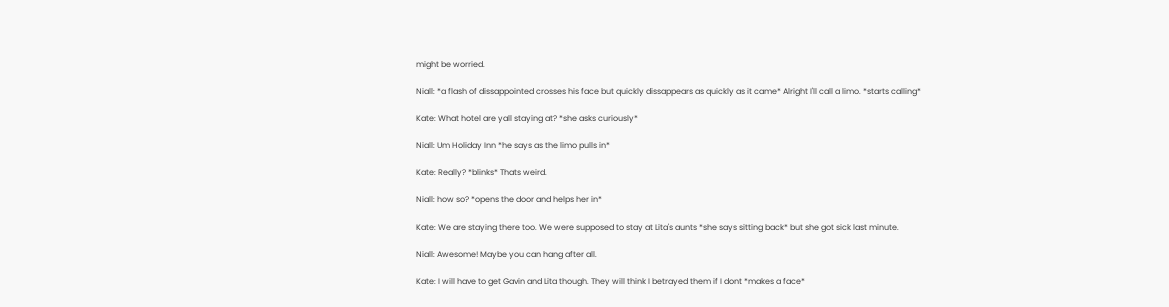might be worried.

Niall: *a flash of dissappointed crosses his face but quickly dissappears as quickly as it came* Alright I'll call a limo. *starts calling*

Kate: What hotel are yall staying at? *she asks curiously*

Niall: Um Holiday Inn *he says as the limo pulls in*

Kate: Really? *blinks* Thats weird.

Niall: how so? *opens the door and helps her in*

Kate: We are staying there too. We were supposed to stay at Lita's aunts *she says sitting back* but she got sick last minute.

Niall: Awesome! Maybe you can hang after all.

Kate: I will have to get Gavin and Lita though. They will think I betrayed them if I dont *makes a face*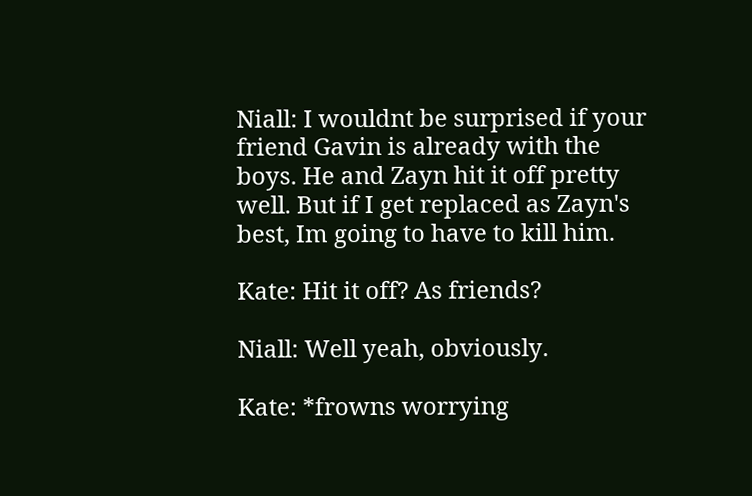Niall: I wouldnt be surprised if your friend Gavin is already with the boys. He and Zayn hit it off pretty well. But if I get replaced as Zayn's best, Im going to have to kill him.

Kate: Hit it off? As friends?

Niall: Well yeah, obviously.

Kate: *frowns worrying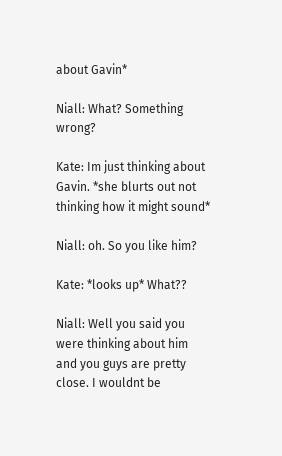about Gavin*

Niall: What? Something wrong?

Kate: Im just thinking about Gavin. *she blurts out not thinking how it might sound*

Niall: oh. So you like him?

Kate: *looks up* What??

Niall: Well you said you were thinking about him and you guys are pretty close. I wouldnt be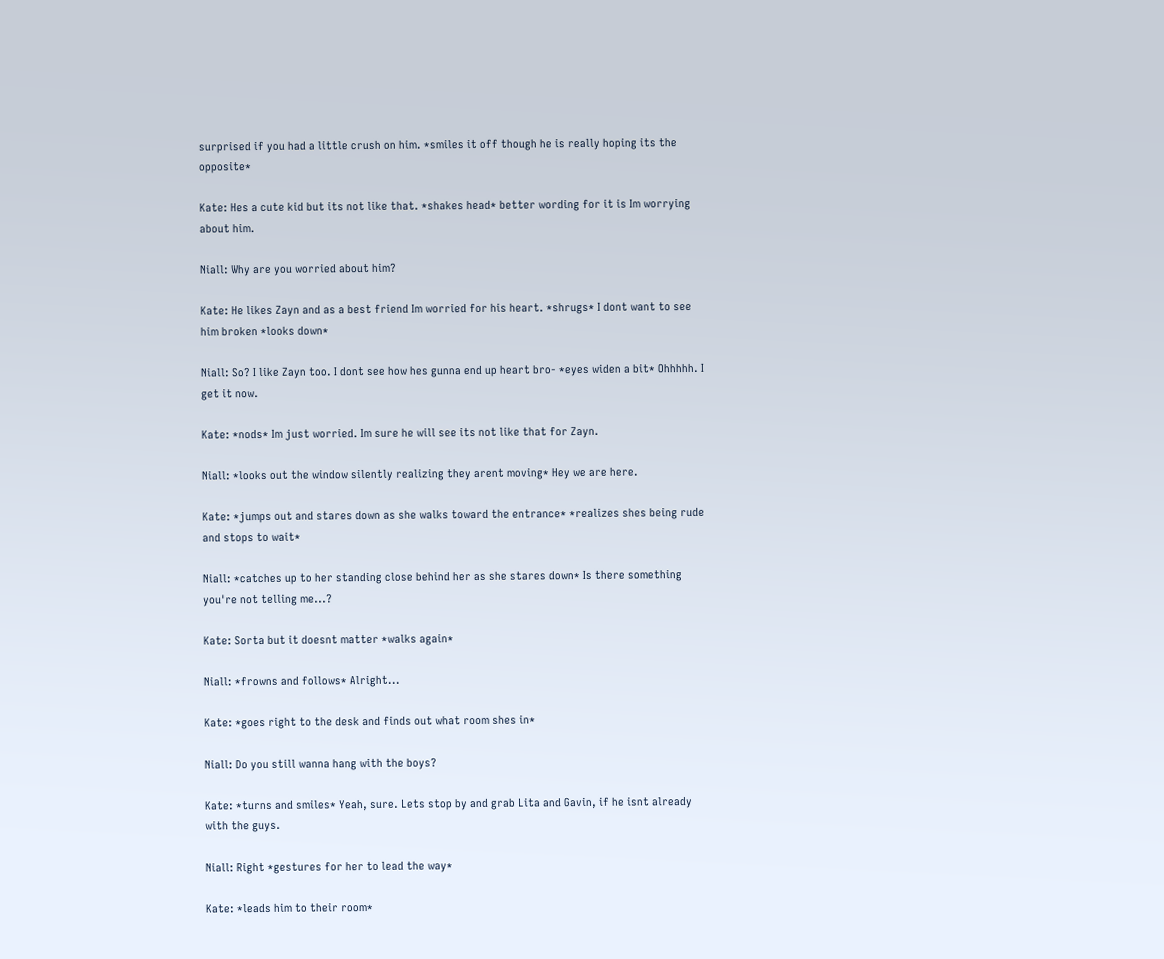surprised if you had a little crush on him. *smiles it off though he is really hoping its the opposite*

Kate: Hes a cute kid but its not like that. *shakes head* better wording for it is Im worrying about him.

Niall: Why are you worried about him?

Kate: He likes Zayn and as a best friend Im worried for his heart. *shrugs* I dont want to see him broken *looks down*

Niall: So? I like Zayn too. I dont see how hes gunna end up heart bro- *eyes widen a bit* Ohhhhh. I get it now.

Kate: *nods* Im just worried. Im sure he will see its not like that for Zayn.

Niall: *looks out the window silently realizing they arent moving* Hey we are here.

Kate: *jumps out and stares down as she walks toward the entrance* *realizes shes being rude and stops to wait*

Niall: *catches up to her standing close behind her as she stares down* Is there something you're not telling me...?

Kate: Sorta but it doesnt matter *walks again*

Niall: *frowns and follows* Alright...

Kate: *goes right to the desk and finds out what room shes in*

Niall: Do you still wanna hang with the boys?

Kate: *turns and smiles* Yeah, sure. Lets stop by and grab Lita and Gavin, if he isnt already with the guys.

Niall: Right *gestures for her to lead the way*

Kate: *leads him to their room*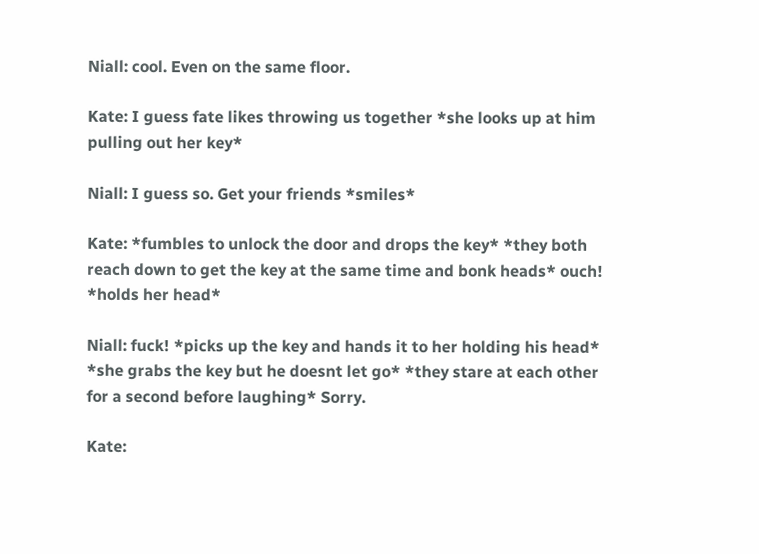Niall: cool. Even on the same floor.

Kate: I guess fate likes throwing us together *she looks up at him pulling out her key*

Niall: I guess so. Get your friends *smiles*

Kate: *fumbles to unlock the door and drops the key* *they both reach down to get the key at the same time and bonk heads* ouch! *holds her head*

Niall: fuck! *picks up the key and hands it to her holding his head* *she grabs the key but he doesnt let go* *they stare at each other for a second before laughing* Sorry.

Kate: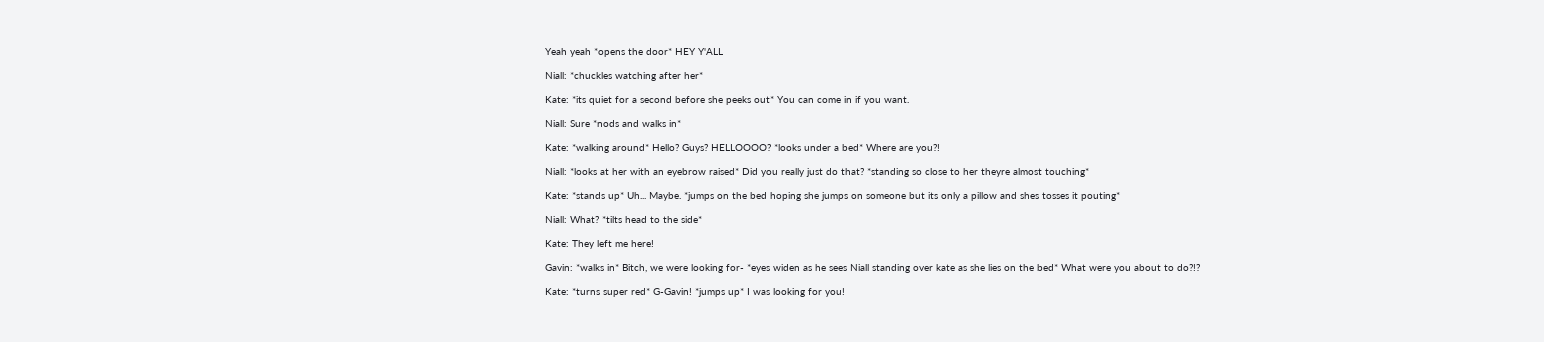Yeah yeah *opens the door* HEY Y'ALL

Niall: *chuckles watching after her*

Kate: *its quiet for a second before she peeks out* You can come in if you want.

Niall: Sure *nods and walks in*

Kate: *walking around* Hello? Guys? HELLOOOO? *looks under a bed* Where are you?!

Niall: *looks at her with an eyebrow raised* Did you really just do that? *standing so close to her theyre almost touching*

Kate: *stands up* Uh... Maybe. *jumps on the bed hoping she jumps on someone but its only a pillow and shes tosses it pouting*

Niall: What? *tilts head to the side*

Kate: They left me here!

Gavin: *walks in* Bitch, we were looking for- *eyes widen as he sees Niall standing over kate as she lies on the bed* What were you about to do?!?

Kate: *turns super red* G-Gavin! *jumps up* I was looking for you!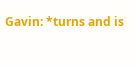Gavin: *turns and is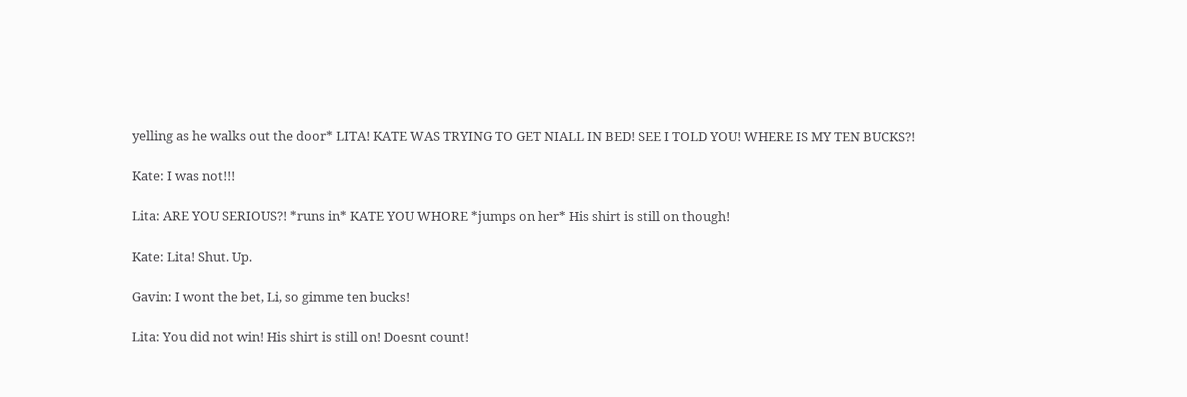yelling as he walks out the door* LITA! KATE WAS TRYING TO GET NIALL IN BED! SEE I TOLD YOU! WHERE IS MY TEN BUCKS?!

Kate: I was not!!!

Lita: ARE YOU SERIOUS?! *runs in* KATE YOU WHORE *jumps on her* His shirt is still on though!

Kate: Lita! Shut. Up.

Gavin: I wont the bet, Li, so gimme ten bucks!

Lita: You did not win! His shirt is still on! Doesnt count!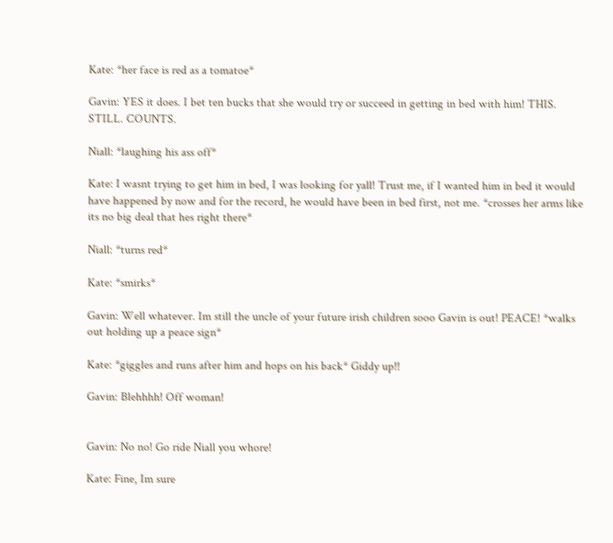Kate: *her face is red as a tomatoe*

Gavin: YES it does. I bet ten bucks that she would try or succeed in getting in bed with him! THIS. STILL. COUNTS.

Niall: *laughing his ass off*

Kate: I wasnt trying to get him in bed, I was looking for yall! Trust me, if I wanted him in bed it would have happened by now and for the record, he would have been in bed first, not me. *crosses her arms like its no big deal that hes right there*

Niall: *turns red*

Kate: *smirks*

Gavin: Well whatever. Im still the uncle of your future irish children sooo Gavin is out! PEACE! *walks out holding up a peace sign*

Kate: *giggles and runs after him and hops on his back* Giddy up!!

Gavin: Blehhhh! Off woman!


Gavin: No no! Go ride Niall you whore!

Kate: Fine, Im sure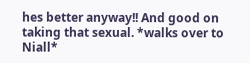hes better anyway!! And good on taking that sexual. *walks over to Niall*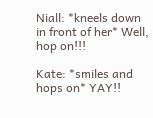Niall: *kneels down in front of her* Well, hop on!!!

Kate: *smiles and hops on* YAY!!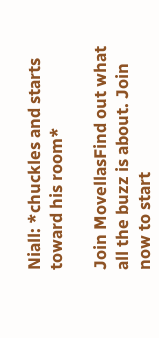Niall: *chuckles and starts toward his room*

Join MovellasFind out what all the buzz is about. Join now to start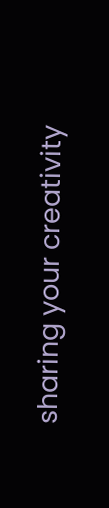sharing your creativity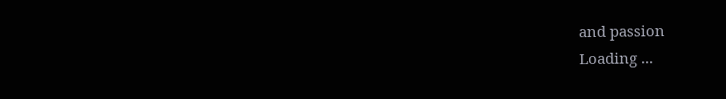and passion
Loading ...